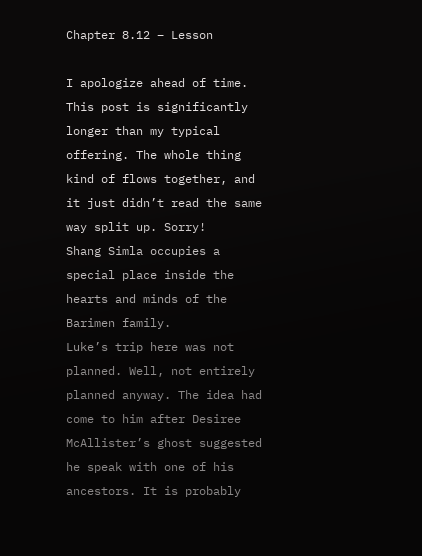Chapter 8.12 – Lesson

I apologize ahead of time. This post is significantly longer than my typical offering. The whole thing kind of flows together, and it just didn’t read the same way split up. Sorry!
Shang Simla occupies a special place inside the hearts and minds of the Barimen family.
Luke’s trip here was not planned. Well, not entirely planned anyway. The idea had come to him after Desiree McAllister’s ghost suggested he speak with one of his ancestors. It is probably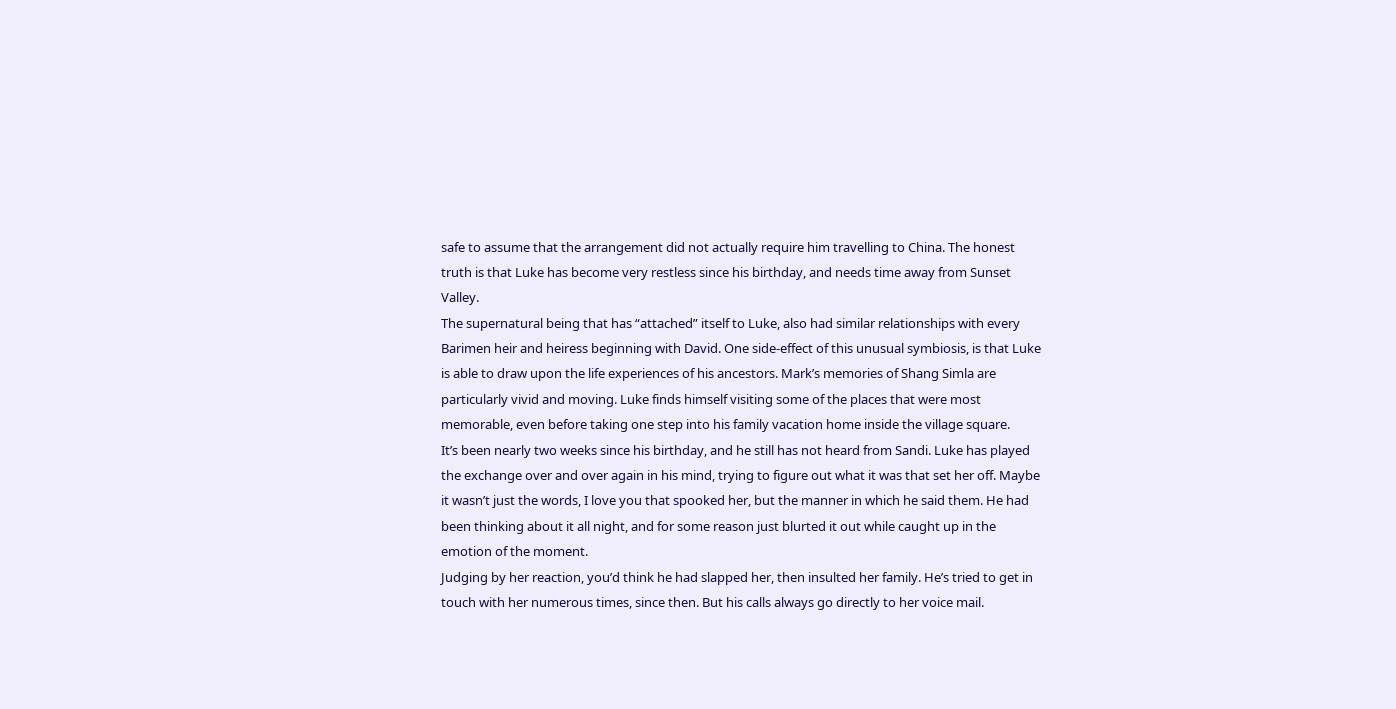safe to assume that the arrangement did not actually require him travelling to China. The honest truth is that Luke has become very restless since his birthday, and needs time away from Sunset Valley.
The supernatural being that has “attached” itself to Luke, also had similar relationships with every Barimen heir and heiress beginning with David. One side-effect of this unusual symbiosis, is that Luke is able to draw upon the life experiences of his ancestors. Mark’s memories of Shang Simla are particularly vivid and moving. Luke finds himself visiting some of the places that were most memorable, even before taking one step into his family vacation home inside the village square.
It’s been nearly two weeks since his birthday, and he still has not heard from Sandi. Luke has played the exchange over and over again in his mind, trying to figure out what it was that set her off. Maybe it wasn’t just the words, I love you that spooked her, but the manner in which he said them. He had been thinking about it all night, and for some reason just blurted it out while caught up in the emotion of the moment.
Judging by her reaction, you’d think he had slapped her, then insulted her family. He’s tried to get in touch with her numerous times, since then. But his calls always go directly to her voice mail.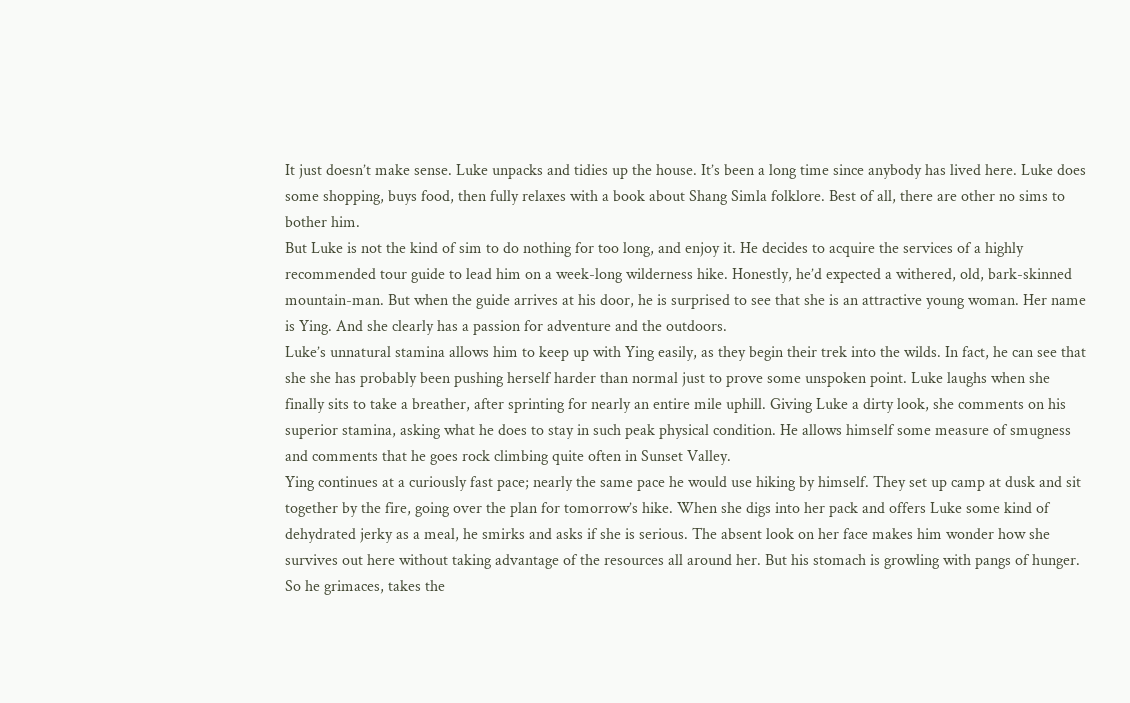It just doesn’t make sense. Luke unpacks and tidies up the house. It’s been a long time since anybody has lived here. Luke does some shopping, buys food, then fully relaxes with a book about Shang Simla folklore. Best of all, there are other no sims to bother him.
But Luke is not the kind of sim to do nothing for too long, and enjoy it. He decides to acquire the services of a highly recommended tour guide to lead him on a week-long wilderness hike. Honestly, he’d expected a withered, old, bark-skinned mountain-man. But when the guide arrives at his door, he is surprised to see that she is an attractive young woman. Her name is Ying. And she clearly has a passion for adventure and the outdoors.
Luke’s unnatural stamina allows him to keep up with Ying easily, as they begin their trek into the wilds. In fact, he can see that she she has probably been pushing herself harder than normal just to prove some unspoken point. Luke laughs when she finally sits to take a breather, after sprinting for nearly an entire mile uphill. Giving Luke a dirty look, she comments on his superior stamina, asking what he does to stay in such peak physical condition. He allows himself some measure of smugness and comments that he goes rock climbing quite often in Sunset Valley.
Ying continues at a curiously fast pace; nearly the same pace he would use hiking by himself. They set up camp at dusk and sit together by the fire, going over the plan for tomorrow’s hike. When she digs into her pack and offers Luke some kind of dehydrated jerky as a meal, he smirks and asks if she is serious. The absent look on her face makes him wonder how she survives out here without taking advantage of the resources all around her. But his stomach is growling with pangs of hunger. So he grimaces, takes the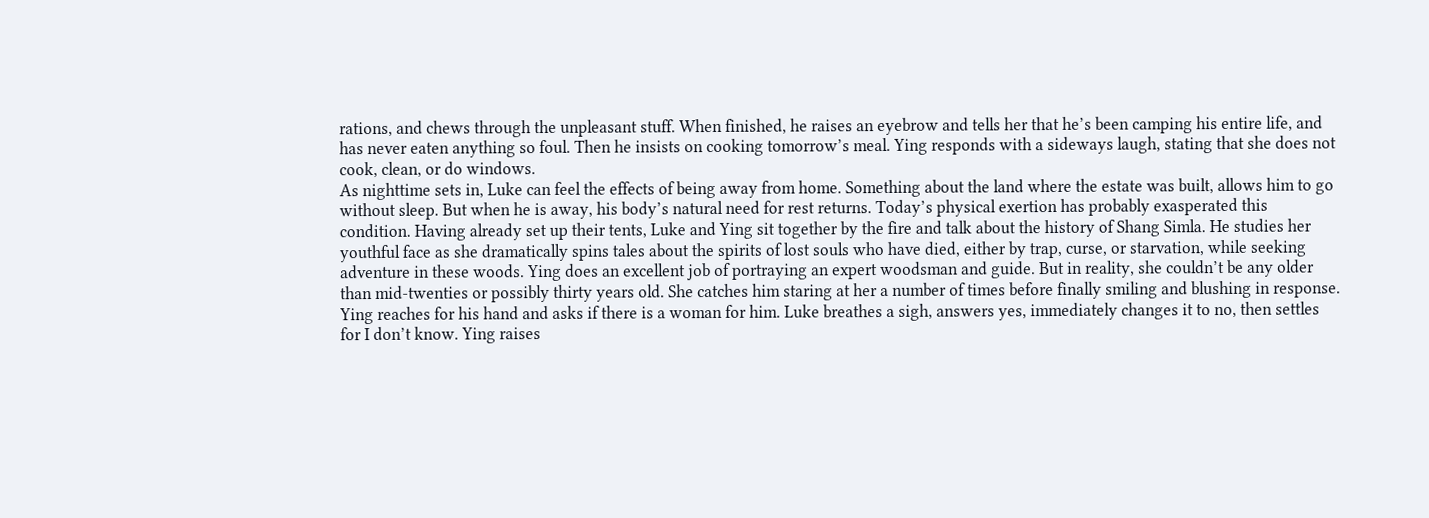rations, and chews through the unpleasant stuff. When finished, he raises an eyebrow and tells her that he’s been camping his entire life, and has never eaten anything so foul. Then he insists on cooking tomorrow’s meal. Ying responds with a sideways laugh, stating that she does not cook, clean, or do windows.
As nighttime sets in, Luke can feel the effects of being away from home. Something about the land where the estate was built, allows him to go without sleep. But when he is away, his body’s natural need for rest returns. Today’s physical exertion has probably exasperated this condition. Having already set up their tents, Luke and Ying sit together by the fire and talk about the history of Shang Simla. He studies her youthful face as she dramatically spins tales about the spirits of lost souls who have died, either by trap, curse, or starvation, while seeking adventure in these woods. Ying does an excellent job of portraying an expert woodsman and guide. But in reality, she couldn’t be any older than mid-twenties or possibly thirty years old. She catches him staring at her a number of times before finally smiling and blushing in response.
Ying reaches for his hand and asks if there is a woman for him. Luke breathes a sigh, answers yes, immediately changes it to no, then settles for I don’t know. Ying raises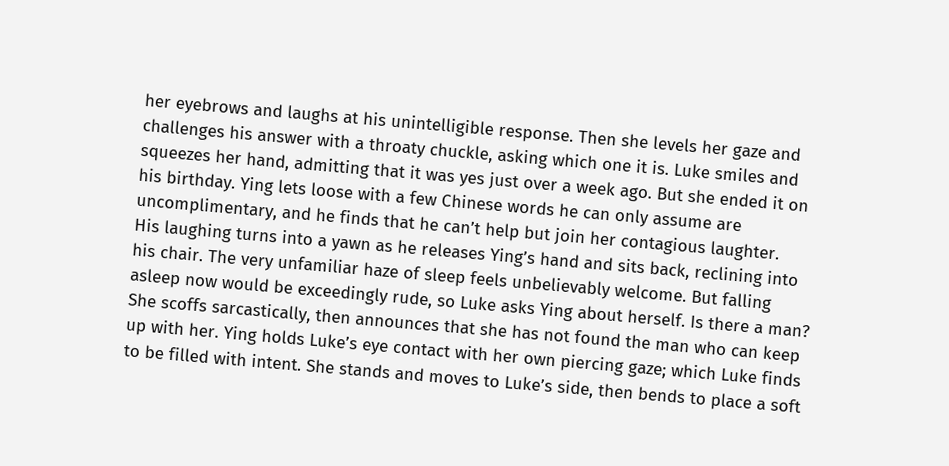her eyebrows and laughs at his unintelligible response. Then she levels her gaze and challenges his answer with a throaty chuckle, asking which one it is. Luke smiles and squeezes her hand, admitting that it was yes just over a week ago. But she ended it on his birthday. Ying lets loose with a few Chinese words he can only assume are uncomplimentary, and he finds that he can’t help but join her contagious laughter.
His laughing turns into a yawn as he releases Ying’s hand and sits back, reclining into his chair. The very unfamiliar haze of sleep feels unbelievably welcome. But falling asleep now would be exceedingly rude, so Luke asks Ying about herself. Is there a man? She scoffs sarcastically, then announces that she has not found the man who can keep up with her. Ying holds Luke’s eye contact with her own piercing gaze; which Luke finds to be filled with intent. She stands and moves to Luke’s side, then bends to place a soft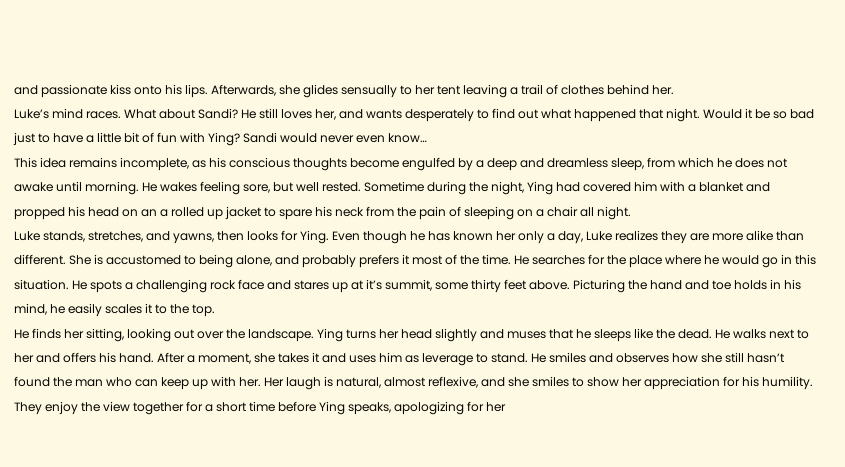and passionate kiss onto his lips. Afterwards, she glides sensually to her tent leaving a trail of clothes behind her.
Luke’s mind races. What about Sandi? He still loves her, and wants desperately to find out what happened that night. Would it be so bad just to have a little bit of fun with Ying? Sandi would never even know…
This idea remains incomplete, as his conscious thoughts become engulfed by a deep and dreamless sleep, from which he does not awake until morning. He wakes feeling sore, but well rested. Sometime during the night, Ying had covered him with a blanket and propped his head on an a rolled up jacket to spare his neck from the pain of sleeping on a chair all night.
Luke stands, stretches, and yawns, then looks for Ying. Even though he has known her only a day, Luke realizes they are more alike than different. She is accustomed to being alone, and probably prefers it most of the time. He searches for the place where he would go in this situation. He spots a challenging rock face and stares up at it’s summit, some thirty feet above. Picturing the hand and toe holds in his mind, he easily scales it to the top.
He finds her sitting, looking out over the landscape. Ying turns her head slightly and muses that he sleeps like the dead. He walks next to her and offers his hand. After a moment, she takes it and uses him as leverage to stand. He smiles and observes how she still hasn’t found the man who can keep up with her. Her laugh is natural, almost reflexive, and she smiles to show her appreciation for his humility. They enjoy the view together for a short time before Ying speaks, apologizing for her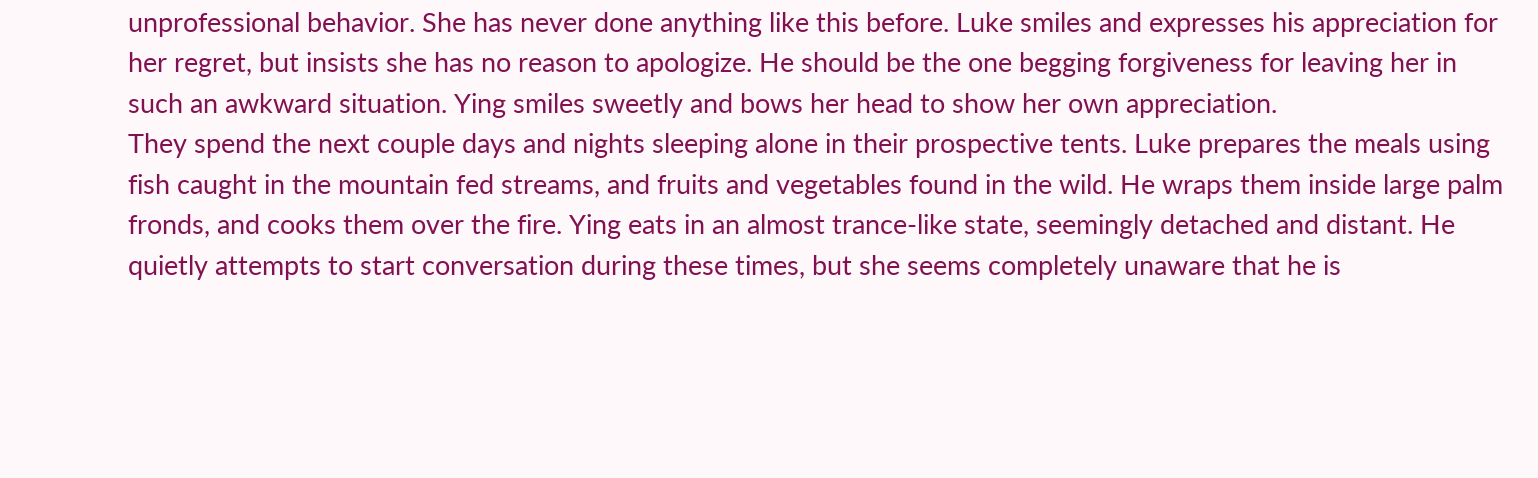unprofessional behavior. She has never done anything like this before. Luke smiles and expresses his appreciation for her regret, but insists she has no reason to apologize. He should be the one begging forgiveness for leaving her in such an awkward situation. Ying smiles sweetly and bows her head to show her own appreciation.
They spend the next couple days and nights sleeping alone in their prospective tents. Luke prepares the meals using fish caught in the mountain fed streams, and fruits and vegetables found in the wild. He wraps them inside large palm fronds, and cooks them over the fire. Ying eats in an almost trance-like state, seemingly detached and distant. He quietly attempts to start conversation during these times, but she seems completely unaware that he is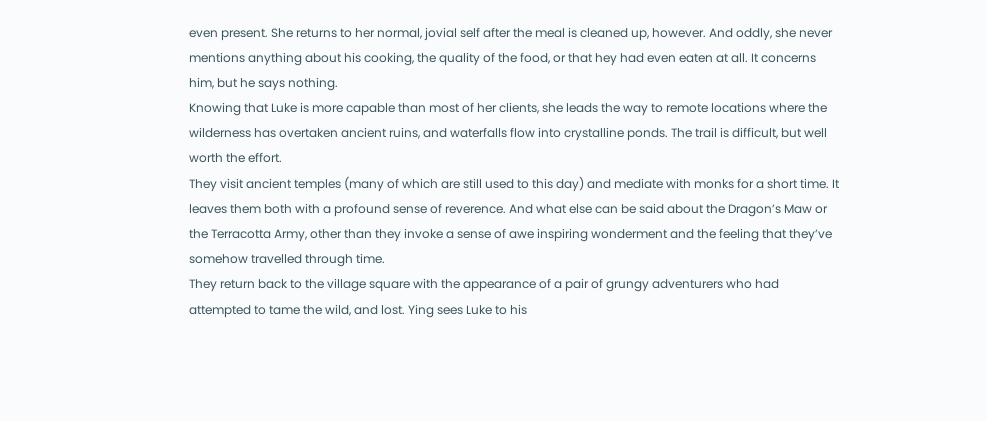even present. She returns to her normal, jovial self after the meal is cleaned up, however. And oddly, she never mentions anything about his cooking, the quality of the food, or that hey had even eaten at all. It concerns him, but he says nothing.
Knowing that Luke is more capable than most of her clients, she leads the way to remote locations where the wilderness has overtaken ancient ruins, and waterfalls flow into crystalline ponds. The trail is difficult, but well worth the effort.
They visit ancient temples (many of which are still used to this day) and mediate with monks for a short time. It leaves them both with a profound sense of reverence. And what else can be said about the Dragon’s Maw or the Terracotta Army, other than they invoke a sense of awe inspiring wonderment and the feeling that they’ve somehow travelled through time.
They return back to the village square with the appearance of a pair of grungy adventurers who had attempted to tame the wild, and lost. Ying sees Luke to his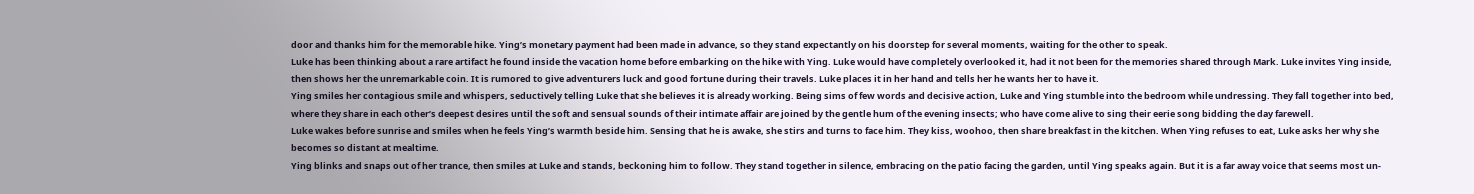door and thanks him for the memorable hike. Ying’s monetary payment had been made in advance, so they stand expectantly on his doorstep for several moments, waiting for the other to speak.
Luke has been thinking about a rare artifact he found inside the vacation home before embarking on the hike with Ying. Luke would have completely overlooked it, had it not been for the memories shared through Mark. Luke invites Ying inside, then shows her the unremarkable coin. It is rumored to give adventurers luck and good fortune during their travels. Luke places it in her hand and tells her he wants her to have it.
Ying smiles her contagious smile and whispers, seductively telling Luke that she believes it is already working. Being sims of few words and decisive action, Luke and Ying stumble into the bedroom while undressing. They fall together into bed, where they share in each other’s deepest desires until the soft and sensual sounds of their intimate affair are joined by the gentle hum of the evening insects; who have come alive to sing their eerie song bidding the day farewell.
Luke wakes before sunrise and smiles when he feels Ying’s warmth beside him. Sensing that he is awake, she stirs and turns to face him. They kiss, woohoo, then share breakfast in the kitchen. When Ying refuses to eat, Luke asks her why she becomes so distant at mealtime.
Ying blinks and snaps out of her trance, then smiles at Luke and stands, beckoning him to follow. They stand together in silence, embracing on the patio facing the garden, until Ying speaks again. But it is a far away voice that seems most un-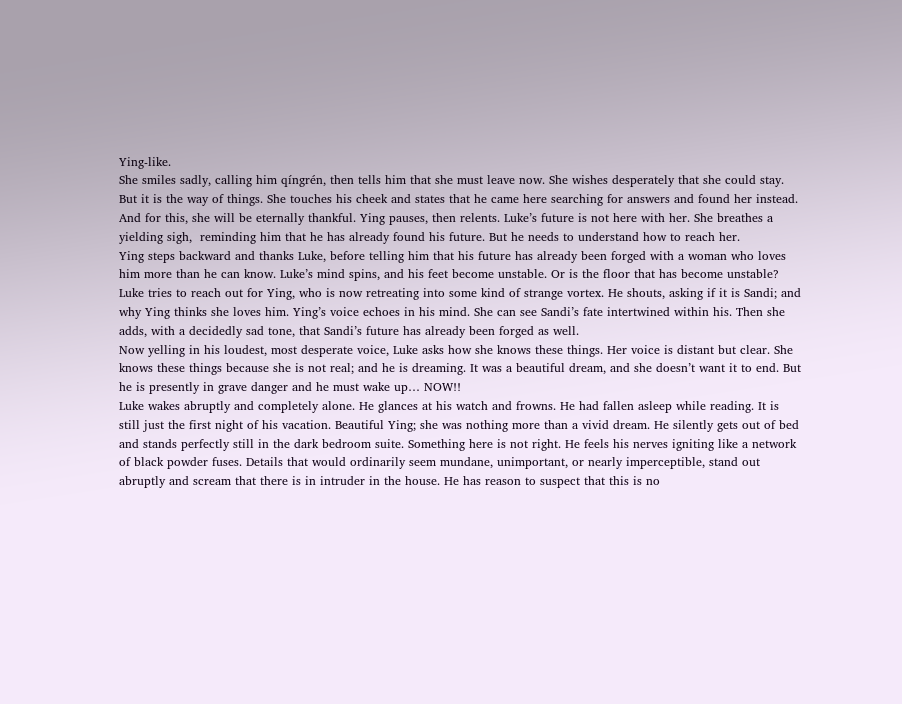Ying-like.
She smiles sadly, calling him qíngrén, then tells him that she must leave now. She wishes desperately that she could stay. But it is the way of things. She touches his cheek and states that he came here searching for answers and found her instead. And for this, she will be eternally thankful. Ying pauses, then relents. Luke’s future is not here with her. She breathes a yielding sigh,  reminding him that he has already found his future. But he needs to understand how to reach her.
Ying steps backward and thanks Luke, before telling him that his future has already been forged with a woman who loves him more than he can know. Luke’s mind spins, and his feet become unstable. Or is the floor that has become unstable? Luke tries to reach out for Ying, who is now retreating into some kind of strange vortex. He shouts, asking if it is Sandi; and why Ying thinks she loves him. Ying’s voice echoes in his mind. She can see Sandi’s fate intertwined within his. Then she adds, with a decidedly sad tone, that Sandi’s future has already been forged as well.
Now yelling in his loudest, most desperate voice, Luke asks how she knows these things. Her voice is distant but clear. She knows these things because she is not real; and he is dreaming. It was a beautiful dream, and she doesn’t want it to end. But he is presently in grave danger and he must wake up… NOW!!
Luke wakes abruptly and completely alone. He glances at his watch and frowns. He had fallen asleep while reading. It is still just the first night of his vacation. Beautiful Ying; she was nothing more than a vivid dream. He silently gets out of bed and stands perfectly still in the dark bedroom suite. Something here is not right. He feels his nerves igniting like a network of black powder fuses. Details that would ordinarily seem mundane, unimportant, or nearly imperceptible, stand out abruptly and scream that there is in intruder in the house. He has reason to suspect that this is no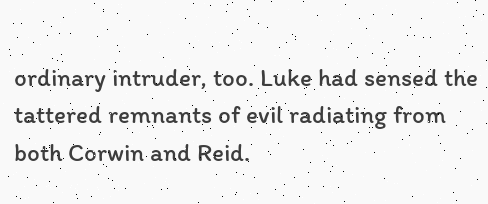ordinary intruder, too. Luke had sensed the tattered remnants of evil radiating from both Corwin and Reid.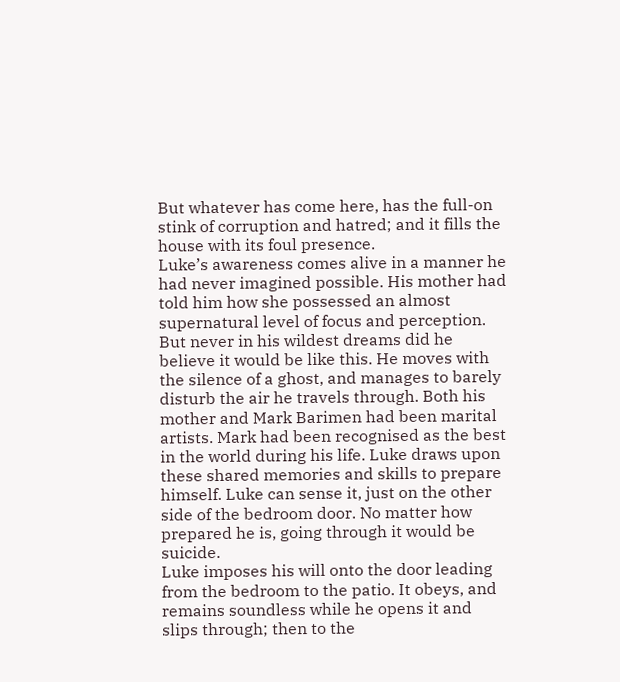But whatever has come here, has the full-on stink of corruption and hatred; and it fills the house with its foul presence.
Luke’s awareness comes alive in a manner he had never imagined possible. His mother had told him how she possessed an almost supernatural level of focus and perception. But never in his wildest dreams did he believe it would be like this. He moves with the silence of a ghost, and manages to barely disturb the air he travels through. Both his mother and Mark Barimen had been marital artists. Mark had been recognised as the best in the world during his life. Luke draws upon these shared memories and skills to prepare himself. Luke can sense it, just on the other side of the bedroom door. No matter how prepared he is, going through it would be suicide.
Luke imposes his will onto the door leading from the bedroom to the patio. It obeys, and remains soundless while he opens it and slips through; then to the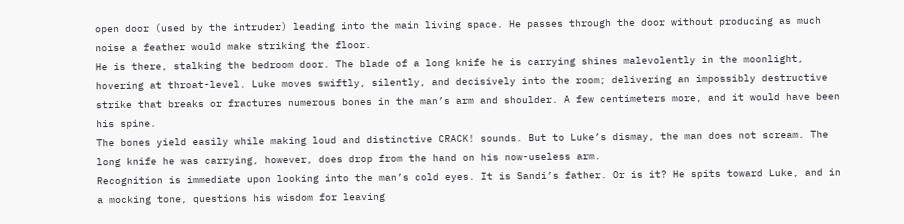open door (used by the intruder) leading into the main living space. He passes through the door without producing as much noise a feather would make striking the floor.
He is there, stalking the bedroom door. The blade of a long knife he is carrying shines malevolently in the moonlight, hovering at throat-level. Luke moves swiftly, silently, and decisively into the room; delivering an impossibly destructive strike that breaks or fractures numerous bones in the man’s arm and shoulder. A few centimeters more, and it would have been his spine.
The bones yield easily while making loud and distinctive CRACK! sounds. But to Luke’s dismay, the man does not scream. The long knife he was carrying, however, does drop from the hand on his now-useless arm.
Recognition is immediate upon looking into the man’s cold eyes. It is Sandi’s father. Or is it? He spits toward Luke, and in a mocking tone, questions his wisdom for leaving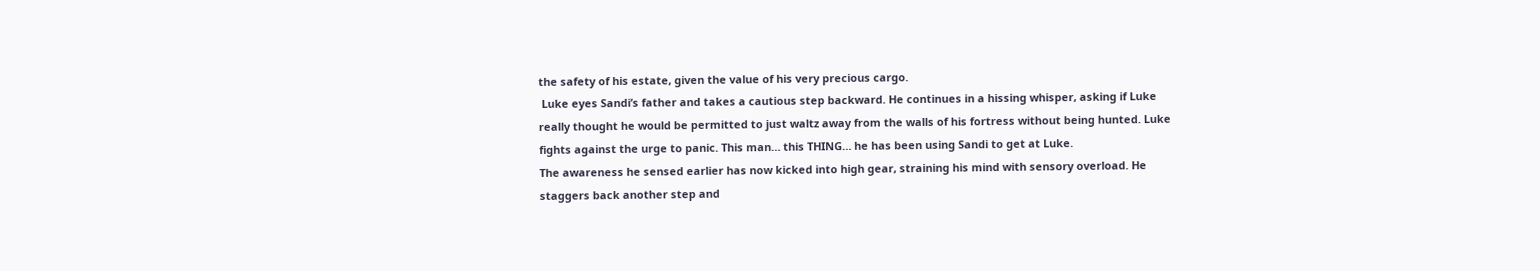the safety of his estate, given the value of his very precious cargo.
 Luke eyes Sandi’s father and takes a cautious step backward. He continues in a hissing whisper, asking if Luke really thought he would be permitted to just waltz away from the walls of his fortress without being hunted. Luke fights against the urge to panic. This man… this THING… he has been using Sandi to get at Luke.
The awareness he sensed earlier has now kicked into high gear, straining his mind with sensory overload. He staggers back another step and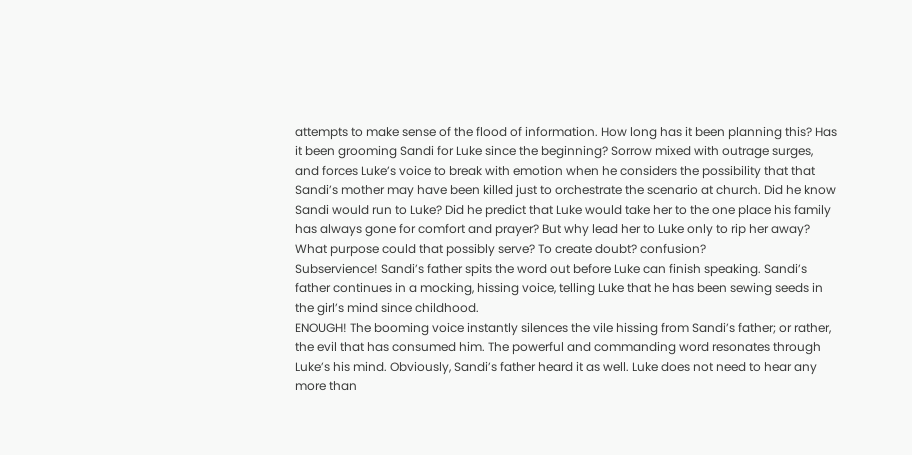attempts to make sense of the flood of information. How long has it been planning this? Has it been grooming Sandi for Luke since the beginning? Sorrow mixed with outrage surges, and forces Luke’s voice to break with emotion when he considers the possibility that that Sandi’s mother may have been killed just to orchestrate the scenario at church. Did he know Sandi would run to Luke? Did he predict that Luke would take her to the one place his family has always gone for comfort and prayer? But why lead her to Luke only to rip her away? What purpose could that possibly serve? To create doubt? confusion?
Subservience! Sandi’s father spits the word out before Luke can finish speaking. Sandi’s father continues in a mocking, hissing voice, telling Luke that he has been sewing seeds in the girl’s mind since childhood.
ENOUGH! The booming voice instantly silences the vile hissing from Sandi’s father; or rather, the evil that has consumed him. The powerful and commanding word resonates through Luke’s his mind. Obviously, Sandi’s father heard it as well. Luke does not need to hear any more than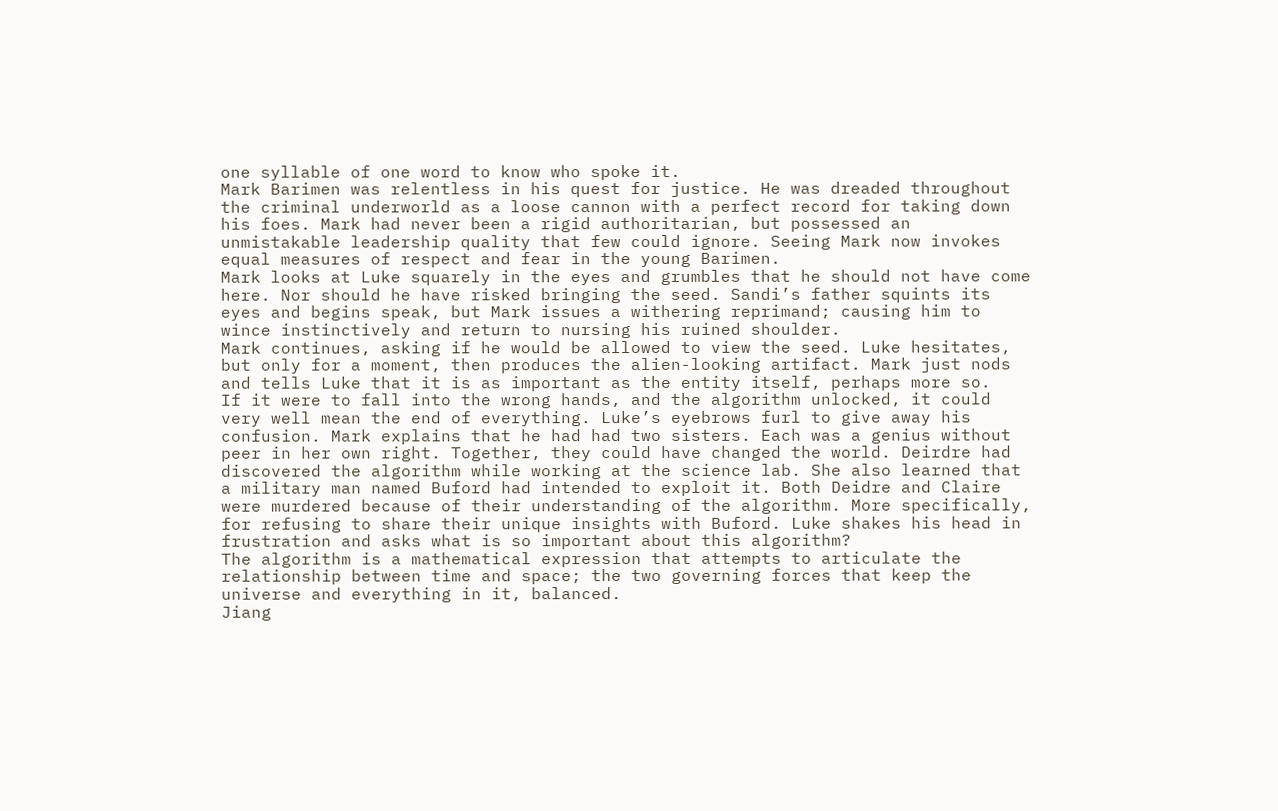one syllable of one word to know who spoke it.
Mark Barimen was relentless in his quest for justice. He was dreaded throughout the criminal underworld as a loose cannon with a perfect record for taking down his foes. Mark had never been a rigid authoritarian, but possessed an unmistakable leadership quality that few could ignore. Seeing Mark now invokes equal measures of respect and fear in the young Barimen.
Mark looks at Luke squarely in the eyes and grumbles that he should not have come here. Nor should he have risked bringing the seed. Sandi’s father squints its eyes and begins speak, but Mark issues a withering reprimand; causing him to wince instinctively and return to nursing his ruined shoulder.
Mark continues, asking if he would be allowed to view the seed. Luke hesitates, but only for a moment, then produces the alien-looking artifact. Mark just nods and tells Luke that it is as important as the entity itself, perhaps more so.
If it were to fall into the wrong hands, and the algorithm unlocked, it could very well mean the end of everything. Luke’s eyebrows furl to give away his confusion. Mark explains that he had had two sisters. Each was a genius without peer in her own right. Together, they could have changed the world. Deirdre had discovered the algorithm while working at the science lab. She also learned that a military man named Buford had intended to exploit it. Both Deidre and Claire were murdered because of their understanding of the algorithm. More specifically, for refusing to share their unique insights with Buford. Luke shakes his head in frustration and asks what is so important about this algorithm?
The algorithm is a mathematical expression that attempts to articulate the relationship between time and space; the two governing forces that keep the universe and everything in it, balanced.
Jiang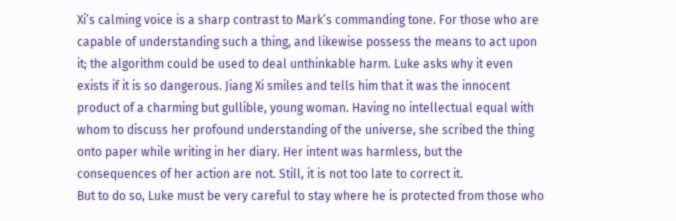Xi’s calming voice is a sharp contrast to Mark’s commanding tone. For those who are capable of understanding such a thing, and likewise possess the means to act upon it; the algorithm could be used to deal unthinkable harm. Luke asks why it even exists if it is so dangerous. Jiang Xi smiles and tells him that it was the innocent product of a charming but gullible, young woman. Having no intellectual equal with whom to discuss her profound understanding of the universe, she scribed the thing onto paper while writing in her diary. Her intent was harmless, but the consequences of her action are not. Still, it is not too late to correct it.
But to do so, Luke must be very careful to stay where he is protected from those who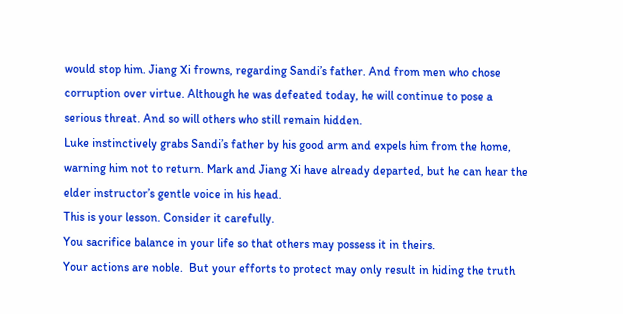would stop him. Jiang Xi frowns, regarding Sandi’s father. And from men who chose corruption over virtue. Although he was defeated today, he will continue to pose a serious threat. And so will others who still remain hidden.
Luke instinctively grabs Sandi’s father by his good arm and expels him from the home, warning him not to return. Mark and Jiang Xi have already departed, but he can hear the elder instructor’s gentle voice in his head.
This is your lesson. Consider it carefully.
You sacrifice balance in your life so that others may possess it in theirs.
Your actions are noble.  But your efforts to protect may only result in hiding the truth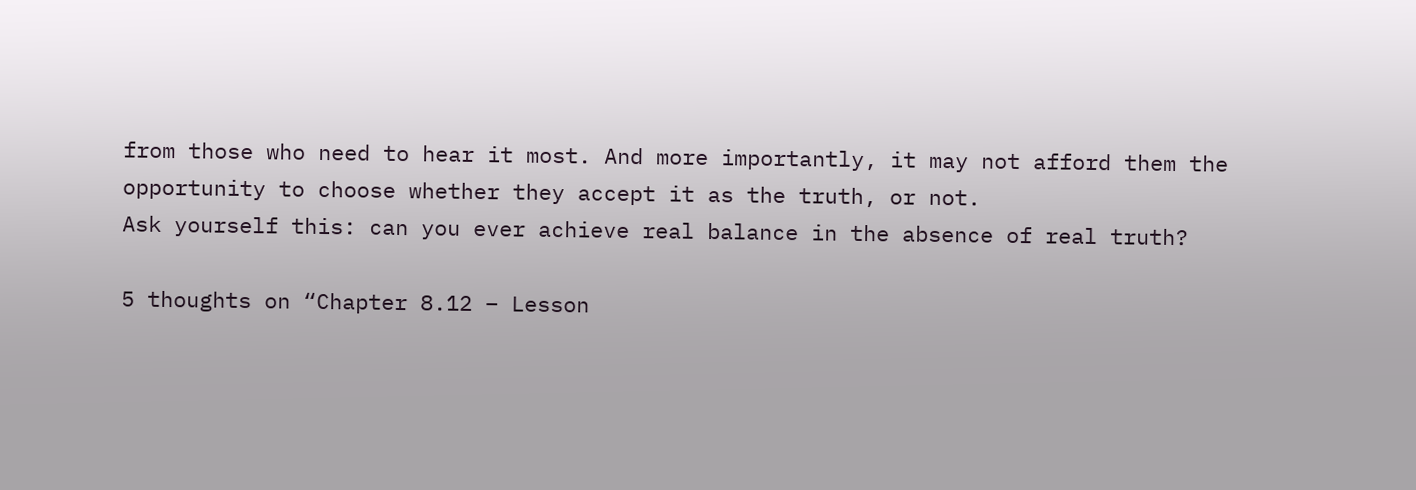from those who need to hear it most. And more importantly, it may not afford them the opportunity to choose whether they accept it as the truth, or not.
Ask yourself this: can you ever achieve real balance in the absence of real truth?

5 thoughts on “Chapter 8.12 – Lesson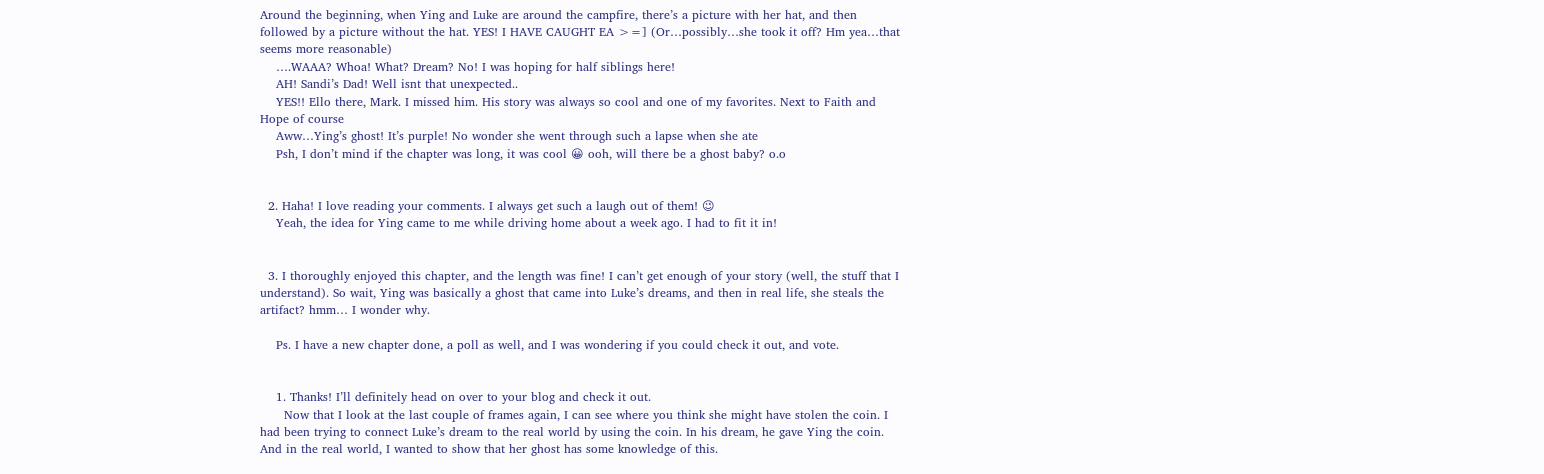Around the beginning, when Ying and Luke are around the campfire, there’s a picture with her hat, and then followed by a picture without the hat. YES! I HAVE CAUGHT EA >=] (Or…possibly…she took it off? Hm yea…that seems more reasonable)
    ….WAAA? Whoa! What? Dream? No! I was hoping for half siblings here!
    AH! Sandi’s Dad! Well isnt that unexpected..
    YES!! Ello there, Mark. I missed him. His story was always so cool and one of my favorites. Next to Faith and Hope of course
    Aww…Ying’s ghost! It’s purple! No wonder she went through such a lapse when she ate
    Psh, I don’t mind if the chapter was long, it was cool 😀 ooh, will there be a ghost baby? o.o


  2. Haha! I love reading your comments. I always get such a laugh out of them! 😉
    Yeah, the idea for Ying came to me while driving home about a week ago. I had to fit it in!


  3. I thoroughly enjoyed this chapter, and the length was fine! I can’t get enough of your story (well, the stuff that I understand). So wait, Ying was basically a ghost that came into Luke’s dreams, and then in real life, she steals the artifact? hmm… I wonder why.

    Ps. I have a new chapter done, a poll as well, and I was wondering if you could check it out, and vote.


    1. Thanks! I’ll definitely head on over to your blog and check it out.
      Now that I look at the last couple of frames again, I can see where you think she might have stolen the coin. I had been trying to connect Luke’s dream to the real world by using the coin. In his dream, he gave Ying the coin. And in the real world, I wanted to show that her ghost has some knowledge of this.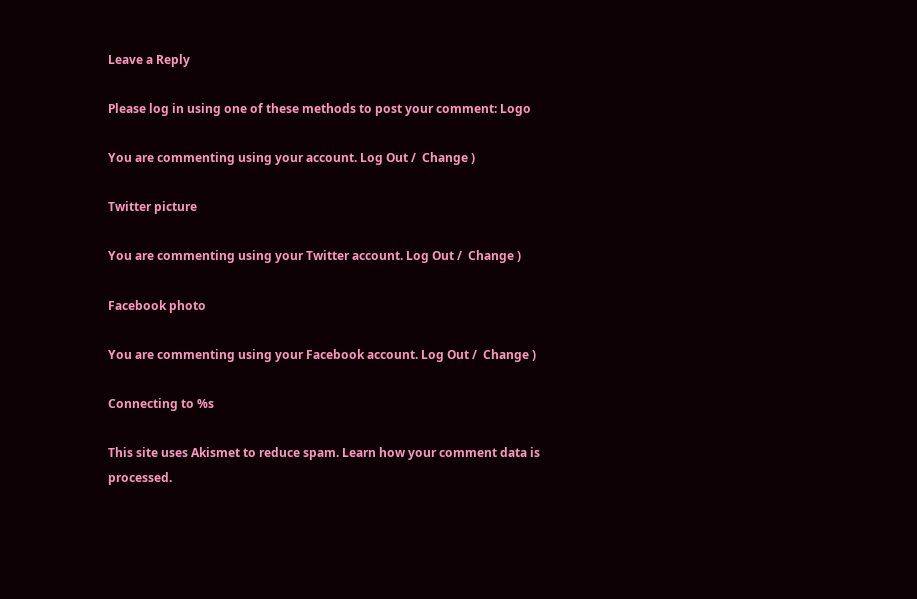Leave a Reply

Please log in using one of these methods to post your comment: Logo

You are commenting using your account. Log Out /  Change )

Twitter picture

You are commenting using your Twitter account. Log Out /  Change )

Facebook photo

You are commenting using your Facebook account. Log Out /  Change )

Connecting to %s

This site uses Akismet to reduce spam. Learn how your comment data is processed.